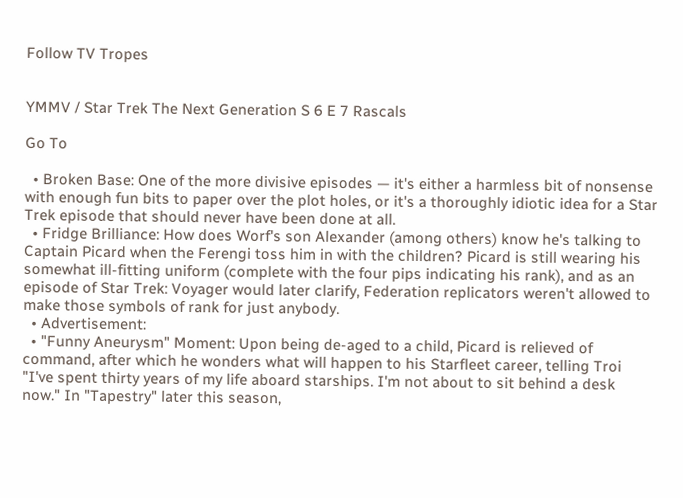Follow TV Tropes


YMMV / Star Trek The Next Generation S 6 E 7 Rascals

Go To

  • Broken Base: One of the more divisive episodes — it's either a harmless bit of nonsense with enough fun bits to paper over the plot holes, or it's a thoroughly idiotic idea for a Star Trek episode that should never have been done at all.
  • Fridge Brilliance: How does Worf's son Alexander (among others) know he's talking to Captain Picard when the Ferengi toss him in with the children? Picard is still wearing his somewhat ill-fitting uniform (complete with the four pips indicating his rank), and as an episode of Star Trek: Voyager would later clarify, Federation replicators weren't allowed to make those symbols of rank for just anybody.
  • Advertisement:
  • "Funny Aneurysm" Moment: Upon being de-aged to a child, Picard is relieved of command, after which he wonders what will happen to his Starfleet career, telling Troi "I've spent thirty years of my life aboard starships. I'm not about to sit behind a desk now." In "Tapestry" later this season,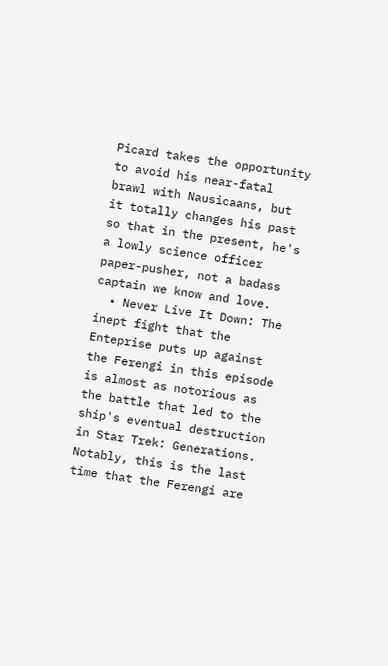Picard takes the opportunity to avoid his near-fatal brawl with Nausicaans, but it totally changes his past so that in the present, he's a lowly science officer paper-pusher, not a badass captain we know and love.
  • Never Live It Down: The inept fight that the Enteprise puts up against the Ferengi in this episode is almost as notorious as the battle that led to the ship's eventual destruction in Star Trek: Generations. Notably, this is the last time that the Ferengi are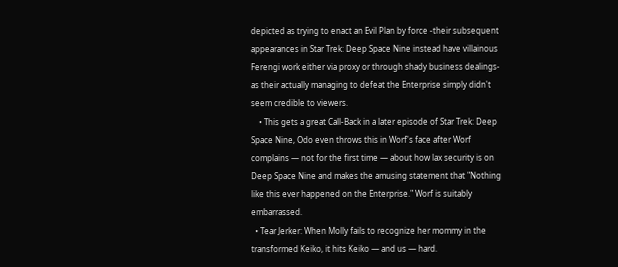depicted as trying to enact an Evil Plan by force -their subsequent appearances in Star Trek: Deep Space Nine instead have villainous Ferengi work either via proxy or through shady business dealings- as their actually managing to defeat the Enterprise simply didn't seem credible to viewers.
    • This gets a great Call-Back in a later episode of Star Trek: Deep Space Nine, Odo even throws this in Worf's face after Worf complains — not for the first time — about how lax security is on Deep Space Nine and makes the amusing statement that "Nothing like this ever happened on the Enterprise." Worf is suitably embarrassed.
  • Tear Jerker: When Molly fails to recognize her mommy in the transformed Keiko, it hits Keiko — and us — hard.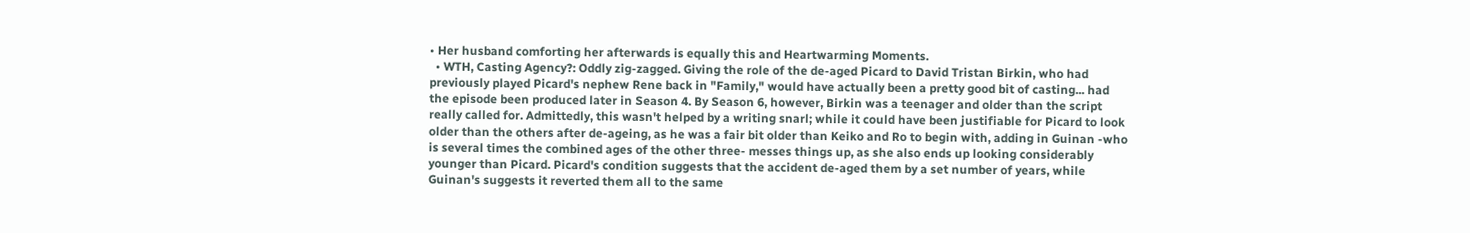• Her husband comforting her afterwards is equally this and Heartwarming Moments.
  • WTH, Casting Agency?: Oddly zig-zagged. Giving the role of the de-aged Picard to David Tristan Birkin, who had previously played Picard's nephew Rene back in "Family," would have actually been a pretty good bit of casting... had the episode been produced later in Season 4. By Season 6, however, Birkin was a teenager and older than the script really called for. Admittedly, this wasn't helped by a writing snarl; while it could have been justifiable for Picard to look older than the others after de-ageing, as he was a fair bit older than Keiko and Ro to begin with, adding in Guinan -who is several times the combined ages of the other three- messes things up, as she also ends up looking considerably younger than Picard. Picard's condition suggests that the accident de-aged them by a set number of years, while Guinan's suggests it reverted them all to the same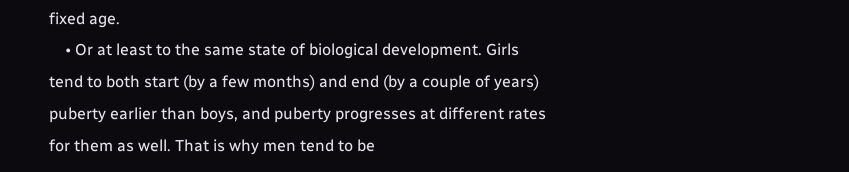fixed age.
    • Or at least to the same state of biological development. Girls tend to both start (by a few months) and end (by a couple of years) puberty earlier than boys, and puberty progresses at different rates for them as well. That is why men tend to be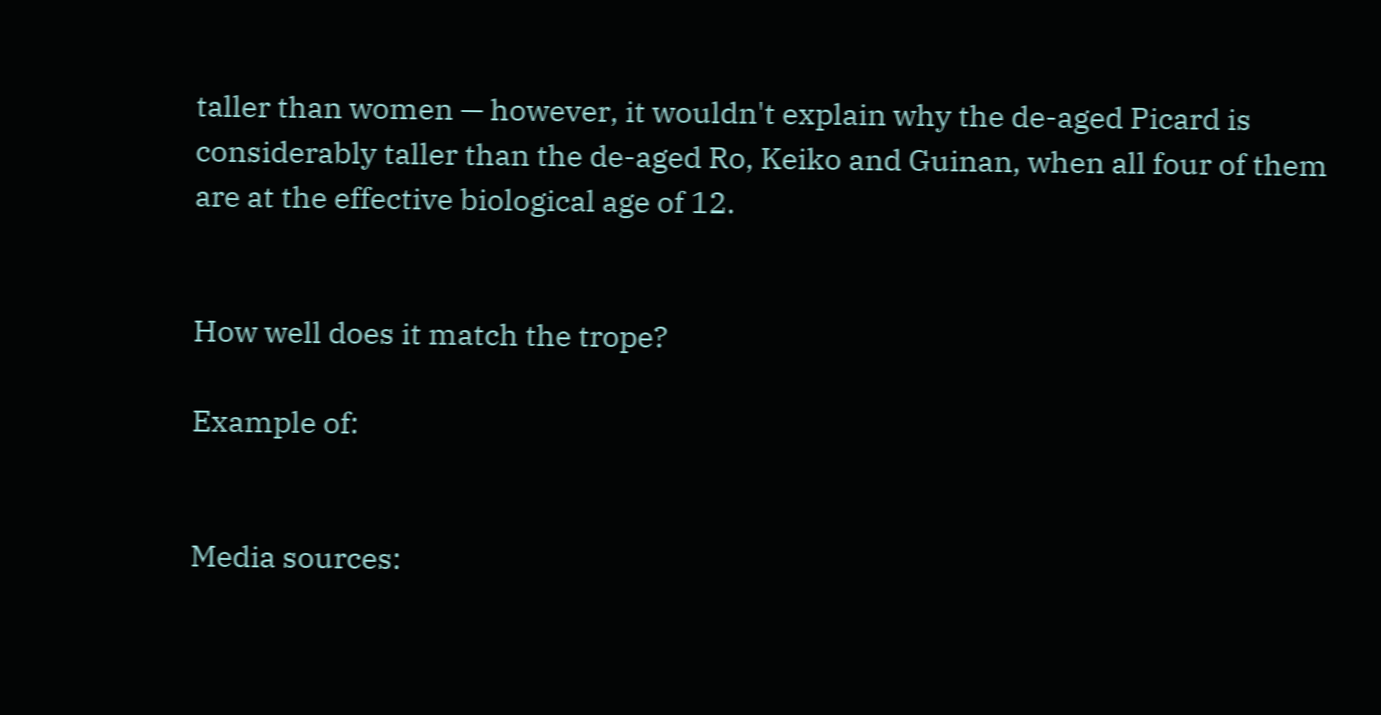taller than women — however, it wouldn't explain why the de-aged Picard is considerably taller than the de-aged Ro, Keiko and Guinan, when all four of them are at the effective biological age of 12.


How well does it match the trope?

Example of:


Media sources: